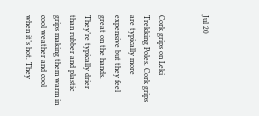Jul 20


Cork grips on Leki Trekking Poles. Cork grips are typically more expensive but they feel great on the hands. They’re typically drier than rubber and plastic grips making them warm in cool weather and cool when it’s hot. They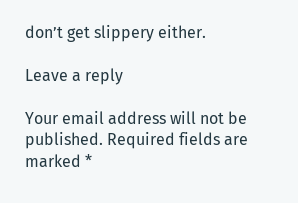don’t get slippery either.

Leave a reply

Your email address will not be published. Required fields are marked *